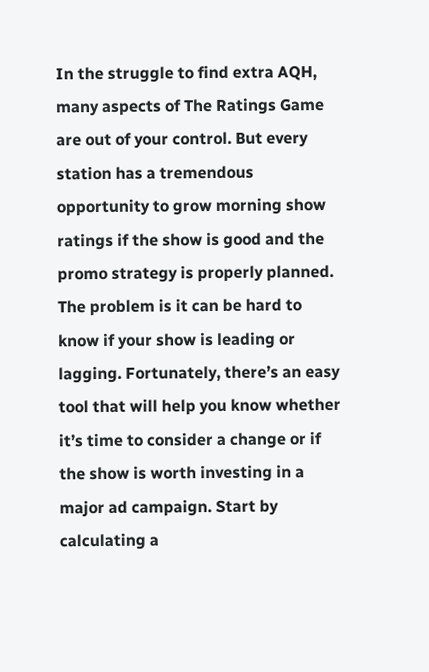In the struggle to find extra AQH, many aspects of The Ratings Game are out of your control. But every station has a tremendous opportunity to grow morning show ratings if the show is good and the promo strategy is properly planned. The problem is it can be hard to know if your show is leading or lagging. Fortunately, there’s an easy tool that will help you know whether it’s time to consider a change or if the show is worth investing in a major ad campaign. Start by calculating a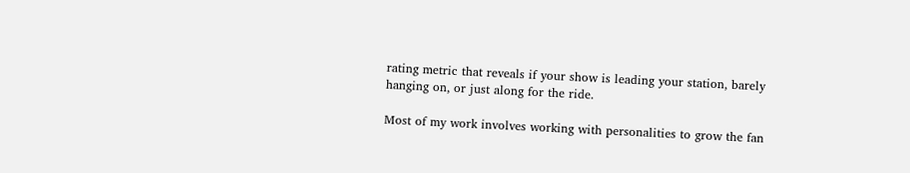rating metric that reveals if your show is leading your station, barely hanging on, or just along for the ride.

Most of my work involves working with personalities to grow the fan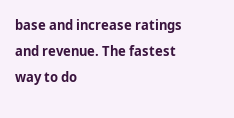base and increase ratings and revenue. The fastest way to do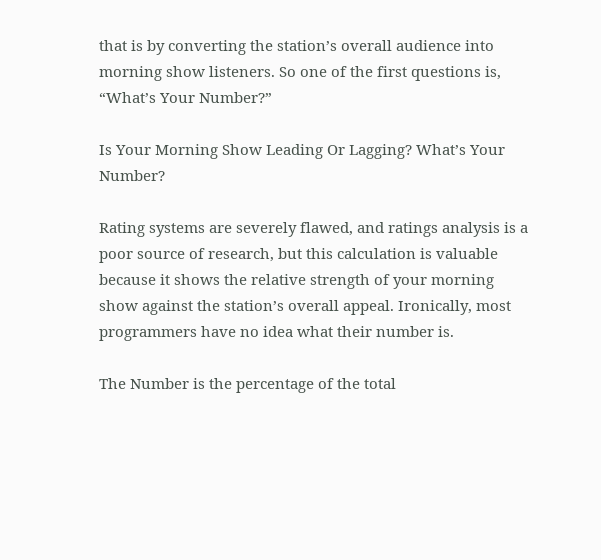that is by converting the station’s overall audience into morning show listeners. So one of the first questions is, “What’s Your Number?”

Is Your Morning Show Leading Or Lagging? What’s Your Number?

Rating systems are severely flawed, and ratings analysis is a poor source of research, but this calculation is valuable because it shows the relative strength of your morning show against the station’s overall appeal. Ironically, most programmers have no idea what their number is.

The Number is the percentage of the total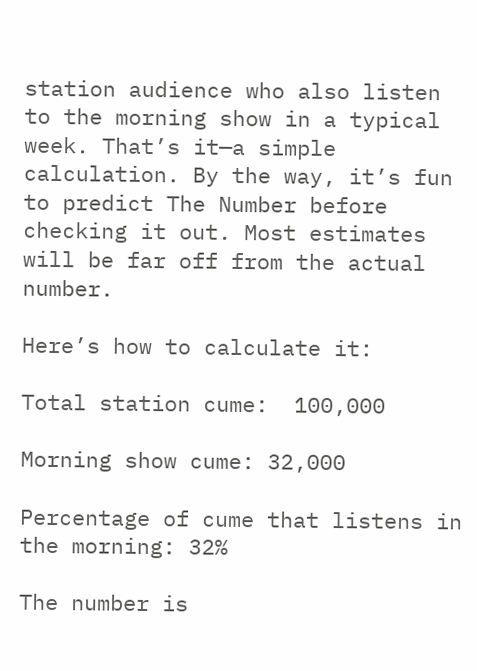station audience who also listen to the morning show in a typical week. That’s it—a simple calculation. By the way, it’s fun to predict The Number before checking it out. Most estimates will be far off from the actual number.

Here’s how to calculate it:

Total station cume:  100,000

Morning show cume: 32,000

Percentage of cume that listens in the morning: 32%

The number is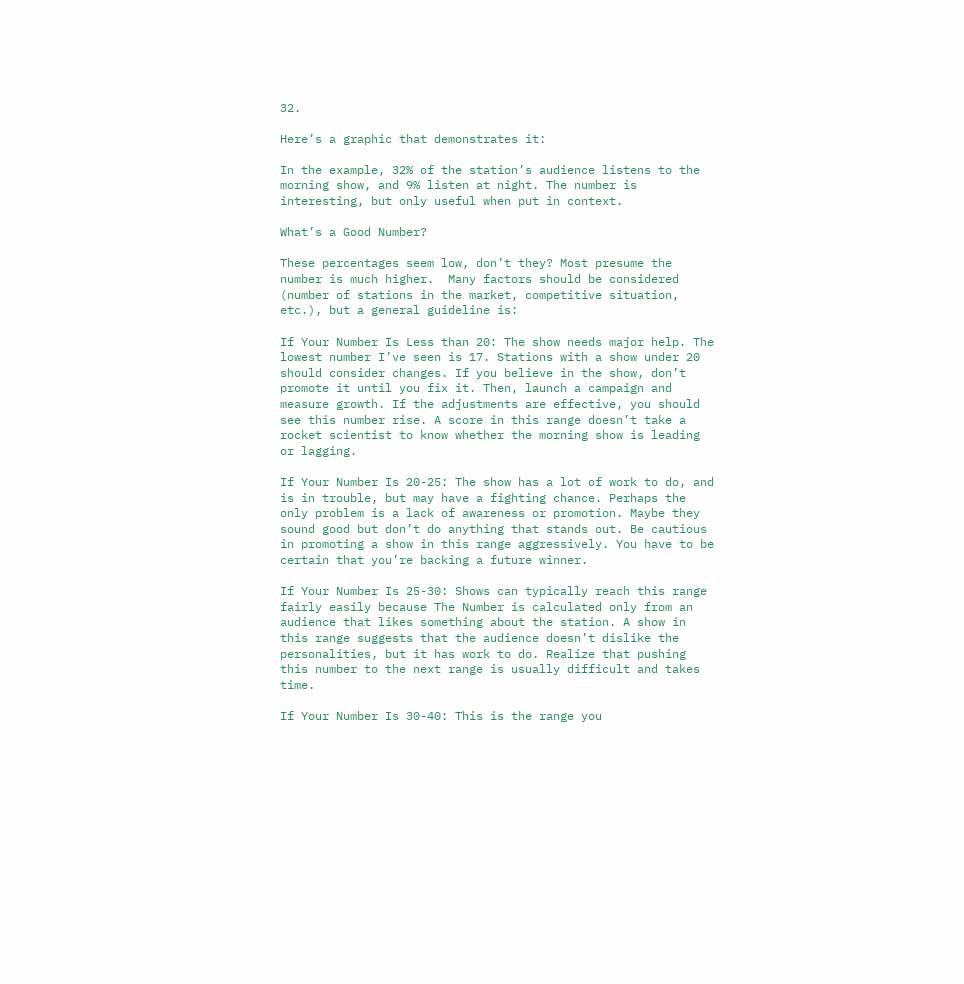32.

Here’s a graphic that demonstrates it:

In the example, 32% of the station’s audience listens to the morning show, and 9% listen at night. The number is interesting, but only useful when put in context.

What’s a Good Number?

These percentages seem low, don’t they? Most presume the number is much higher.  Many factors should be considered (number of stations in the market, competitive situation, etc.), but a general guideline is:

If Your Number Is Less than 20: The show needs major help. The lowest number I’ve seen is 17. Stations with a show under 20 should consider changes. If you believe in the show, don’t promote it until you fix it. Then, launch a campaign and measure growth. If the adjustments are effective, you should see this number rise. A score in this range doesn’t take a rocket scientist to know whether the morning show is leading or lagging.

If Your Number Is 20-25: The show has a lot of work to do, and is in trouble, but may have a fighting chance. Perhaps the only problem is a lack of awareness or promotion. Maybe they sound good but don’t do anything that stands out. Be cautious in promoting a show in this range aggressively. You have to be certain that you’re backing a future winner.

If Your Number Is 25-30: Shows can typically reach this range fairly easily because The Number is calculated only from an audience that likes something about the station. A show in this range suggests that the audience doesn’t dislike the personalities, but it has work to do. Realize that pushing this number to the next range is usually difficult and takes time.

If Your Number Is 30-40: This is the range you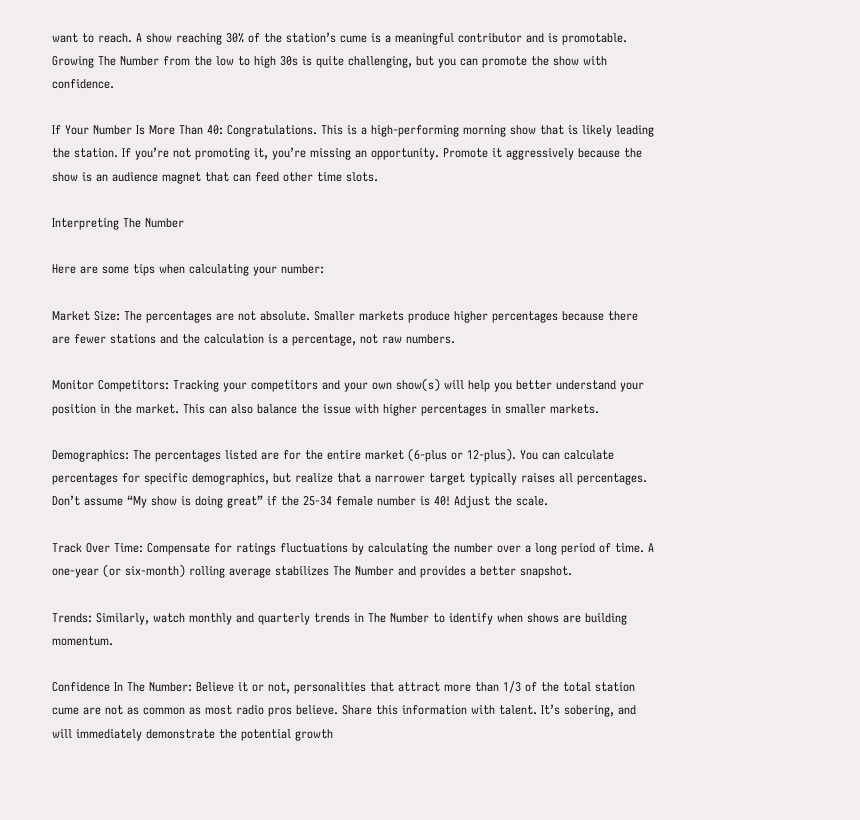want to reach. A show reaching 30% of the station’s cume is a meaningful contributor and is promotable. Growing The Number from the low to high 30s is quite challenging, but you can promote the show with confidence.

If Your Number Is More Than 40: Congratulations. This is a high-performing morning show that is likely leading the station. If you’re not promoting it, you’re missing an opportunity. Promote it aggressively because the show is an audience magnet that can feed other time slots.

Interpreting The Number

Here are some tips when calculating your number:

Market Size: The percentages are not absolute. Smaller markets produce higher percentages because there are fewer stations and the calculation is a percentage, not raw numbers.

Monitor Competitors: Tracking your competitors and your own show(s) will help you better understand your position in the market. This can also balance the issue with higher percentages in smaller markets.

Demographics: The percentages listed are for the entire market (6-plus or 12-plus). You can calculate percentages for specific demographics, but realize that a narrower target typically raises all percentages. Don’t assume “My show is doing great” if the 25-34 female number is 40! Adjust the scale.

Track Over Time: Compensate for ratings fluctuations by calculating the number over a long period of time. A one-year (or six-month) rolling average stabilizes The Number and provides a better snapshot.

Trends: Similarly, watch monthly and quarterly trends in The Number to identify when shows are building momentum.

Confidence In The Number: Believe it or not, personalities that attract more than 1/3 of the total station cume are not as common as most radio pros believe. Share this information with talent. It’s sobering, and will immediately demonstrate the potential growth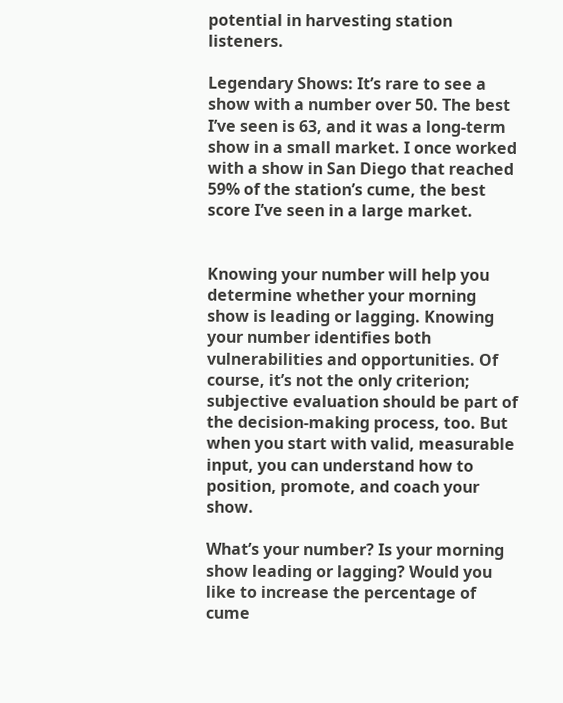potential in harvesting station listeners.

Legendary Shows: It’s rare to see a show with a number over 50. The best I’ve seen is 63, and it was a long-term show in a small market. I once worked with a show in San Diego that reached 59% of the station’s cume, the best score I’ve seen in a large market.


Knowing your number will help you determine whether your morning show is leading or lagging. Knowing your number identifies both vulnerabilities and opportunities. Of course, it’s not the only criterion; subjective evaluation should be part of the decision-making process, too. But when you start with valid, measurable input, you can understand how to position, promote, and coach your show.

What’s your number? Is your morning show leading or lagging? Would you like to increase the percentage of cume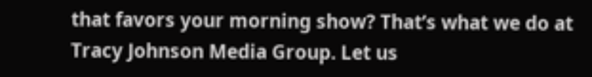that favors your morning show? That’s what we do at Tracy Johnson Media Group. Let us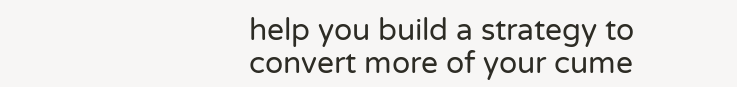help you build a strategy to convert more of your cume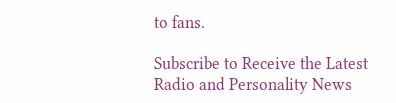to fans.

Subscribe to Receive the Latest Radio and Personality News